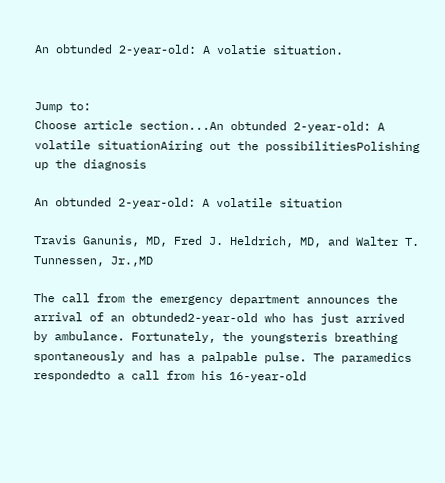An obtunded 2-year-old: A volatie situation.


Jump to:
Choose article section...An obtunded 2-year-old: A volatile situationAiring out the possibilitiesPolishing up the diagnosis

An obtunded 2-year-old: A volatile situation

Travis Ganunis, MD, Fred J. Heldrich, MD, and Walter T. Tunnessen, Jr.,MD

The call from the emergency department announces the arrival of an obtunded2-year-old who has just arrived by ambulance. Fortunately, the youngsteris breathing spontaneously and has a palpable pulse. The paramedics respondedto a call from his 16-year-old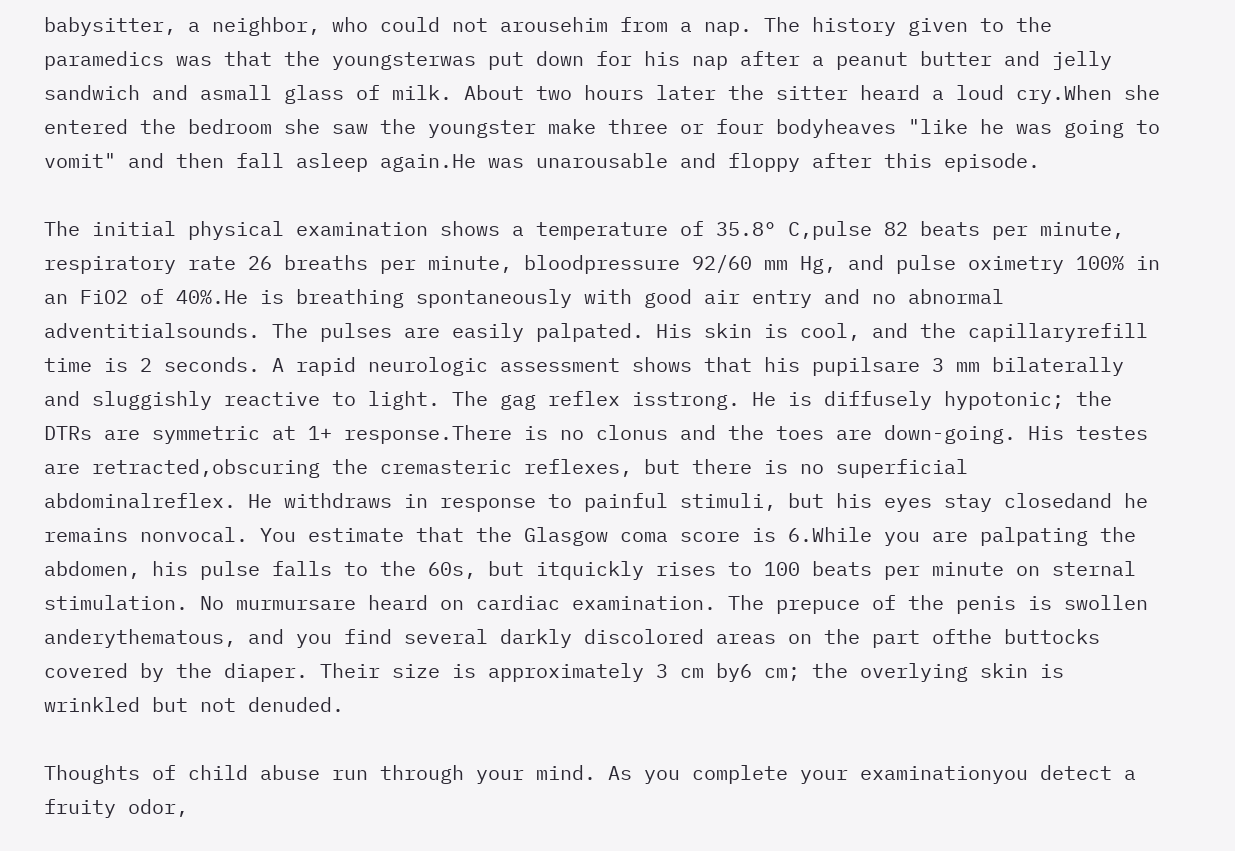babysitter, a neighbor, who could not arousehim from a nap. The history given to the paramedics was that the youngsterwas put down for his nap after a peanut butter and jelly sandwich and asmall glass of milk. About two hours later the sitter heard a loud cry.When she entered the bedroom she saw the youngster make three or four bodyheaves "like he was going to vomit" and then fall asleep again.He was unarousable and floppy after this episode.

The initial physical examination shows a temperature of 35.8° C,pulse 82 beats per minute, respiratory rate 26 breaths per minute, bloodpressure 92/60 mm Hg, and pulse oximetry 100% in an FiO2 of 40%.He is breathing spontaneously with good air entry and no abnormal adventitialsounds. The pulses are easily palpated. His skin is cool, and the capillaryrefill time is 2 seconds. A rapid neurologic assessment shows that his pupilsare 3 mm bilaterally and sluggishly reactive to light. The gag reflex isstrong. He is diffusely hypotonic; the DTRs are symmetric at 1+ response.There is no clonus and the toes are down-going. His testes are retracted,obscuring the cremasteric reflexes, but there is no superficial abdominalreflex. He withdraws in response to painful stimuli, but his eyes stay closedand he remains nonvocal. You estimate that the Glasgow coma score is 6.While you are palpating the abdomen, his pulse falls to the 60s, but itquickly rises to 100 beats per minute on sternal stimulation. No murmursare heard on cardiac examination. The prepuce of the penis is swollen anderythematous, and you find several darkly discolored areas on the part ofthe buttocks covered by the diaper. Their size is approximately 3 cm by6 cm; the overlying skin is wrinkled but not denuded.

Thoughts of child abuse run through your mind. As you complete your examinationyou detect a fruity odor,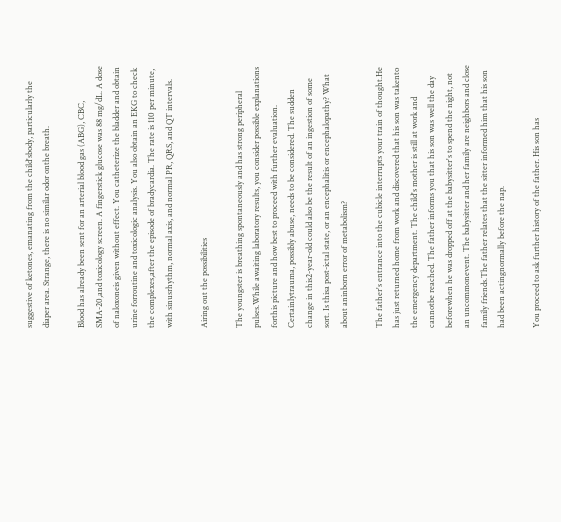suggestive of ketones, emanating from the child'sbody, particularly the diaper area. Strange, there is no similar odor onthe breath.

Blood has already been sent for an arterial blood gas (ABG), CBC, SMA-20,and toxicology screen. A fingerstick glucose was 88 mg/dL. A dose of naloxoneis given without effect. You catheterize the bladder and obtain urine forroutine and toxicologic analysis. You also obtain an EKG to check the complexes,after the episode of bradycardia. The rate is 110 per minute, with sinusrhythm, normal axis, and normal PR, QRS, and QT intervals.

Airing out the possibilities

The youngster is breathing spontaneously and has strong peripheral pulses.While awaiting laboratory results, you consider possible explanations forthis picture and how best to proceed with further evaluation. Certainlytrauma, possibly abuse, needs to be considered. The sudden change in this2-year-old could also be the result of an ingestion of some sort. Is thisa post-ictal state, or an encephalitis or encephalopathy? What about aninborn error of metabolism?

The father's entrance into the cubicle interrupts your train of thought.He has just returned home from work and discovered that his son was takento the emergency department. The child's mother is still at work and cannotbe reached. The father informs you that his son was well the day beforewhen he was dropped off at the babysitter's to spend the night, not an uncommonevent. The babysitter and her family are neighbors and close family friends.The father relates that the sitter informed him that his son had been actingnormally before the nap.

You proceed to ask further history of the father. His son has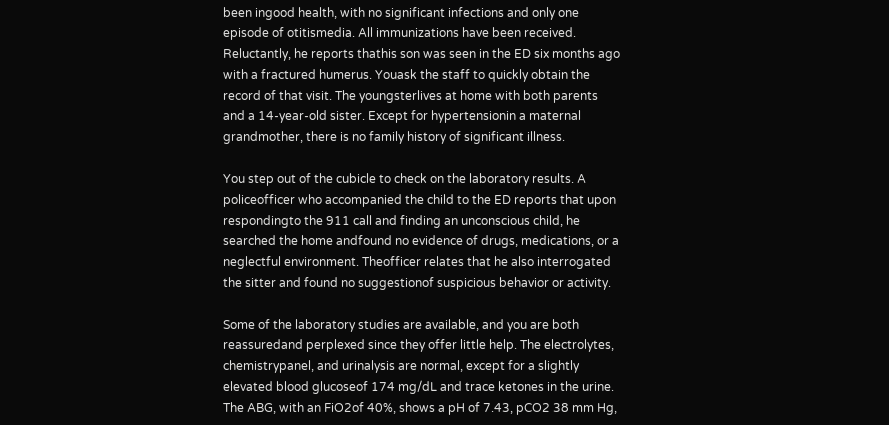been ingood health, with no significant infections and only one episode of otitismedia. All immunizations have been received. Reluctantly, he reports thathis son was seen in the ED six months ago with a fractured humerus. Youask the staff to quickly obtain the record of that visit. The youngsterlives at home with both parents and a 14-year-old sister. Except for hypertensionin a maternal grandmother, there is no family history of significant illness.

You step out of the cubicle to check on the laboratory results. A policeofficer who accompanied the child to the ED reports that upon respondingto the 911 call and finding an unconscious child, he searched the home andfound no evidence of drugs, medications, or a neglectful environment. Theofficer relates that he also interrogated the sitter and found no suggestionof suspicious behavior or activity.

Some of the laboratory studies are available, and you are both reassuredand perplexed since they offer little help. The electrolytes, chemistrypanel, and urinalysis are normal, except for a slightly elevated blood glucoseof 174 mg/dL and trace ketones in the urine. The ABG, with an FiO2of 40%, shows a pH of 7.43, pCO2 38 mm Hg,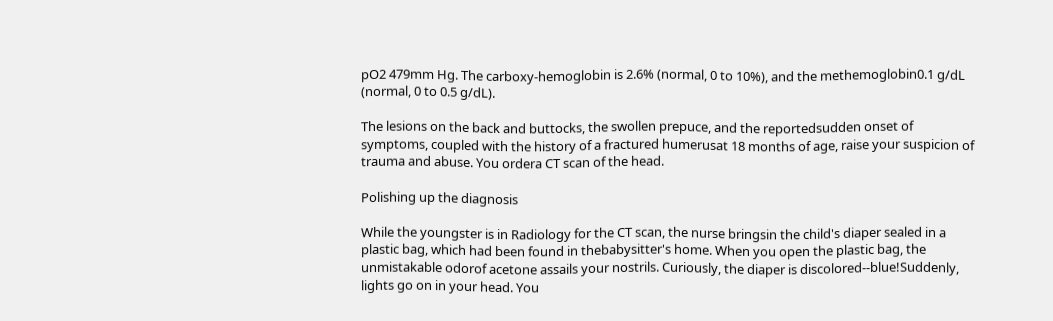pO2 479mm Hg. The carboxy-hemoglobin is 2.6% (normal, 0 to 10%), and the methemoglobin0.1 g/dL (normal, 0 to 0.5 g/dL).

The lesions on the back and buttocks, the swollen prepuce, and the reportedsudden onset of symptoms, coupled with the history of a fractured humerusat 18 months of age, raise your suspicion of trauma and abuse. You ordera CT scan of the head.

Polishing up the diagnosis

While the youngster is in Radiology for the CT scan, the nurse bringsin the child's diaper sealed in a plastic bag, which had been found in thebabysitter's home. When you open the plastic bag, the unmistakable odorof acetone assails your nostrils. Curiously, the diaper is discolored--blue!Suddenly, lights go on in your head. You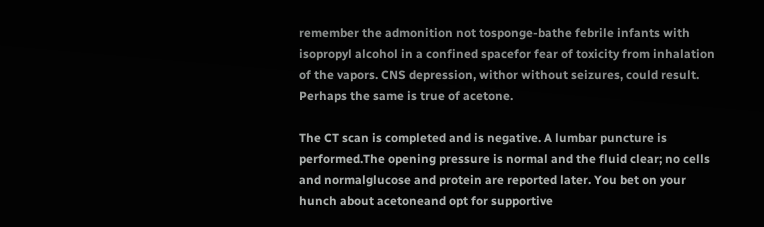remember the admonition not tosponge-bathe febrile infants with isopropyl alcohol in a confined spacefor fear of toxicity from inhalation of the vapors. CNS depression, withor without seizures, could result. Perhaps the same is true of acetone.

The CT scan is completed and is negative. A lumbar puncture is performed.The opening pressure is normal and the fluid clear; no cells and normalglucose and protein are reported later. You bet on your hunch about acetoneand opt for supportive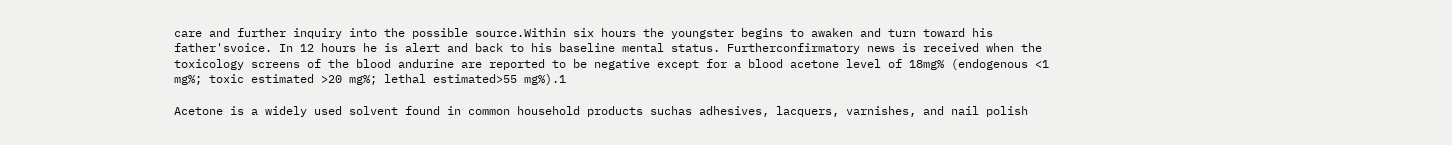care and further inquiry into the possible source.Within six hours the youngster begins to awaken and turn toward his father'svoice. In 12 hours he is alert and back to his baseline mental status. Furtherconfirmatory news is received when the toxicology screens of the blood andurine are reported to be negative except for a blood acetone level of 18mg% (endogenous <1 mg%; toxic estimated >20 mg%; lethal estimated>55 mg%).1

Acetone is a widely used solvent found in common household products suchas adhesives, lacquers, varnishes, and nail polish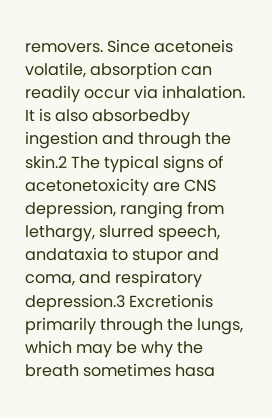removers. Since acetoneis volatile, absorption can readily occur via inhalation. It is also absorbedby ingestion and through the skin.2 The typical signs of acetonetoxicity are CNS depression, ranging from lethargy, slurred speech, andataxia to stupor and coma, and respiratory depression.3 Excretionis primarily through the lungs, which may be why the breath sometimes hasa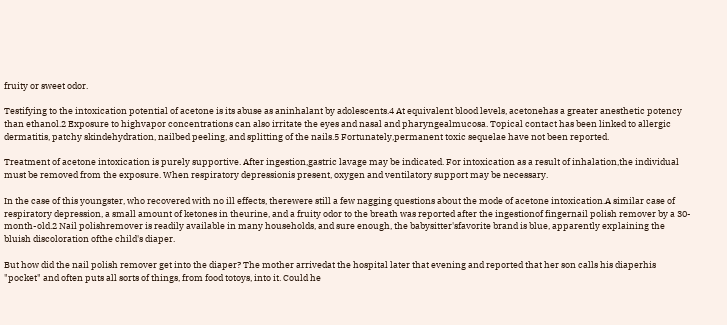fruity or sweet odor.

Testifying to the intoxication potential of acetone is its abuse as aninhalant by adolescents.4 At equivalent blood levels, acetonehas a greater anesthetic potency than ethanol.2 Exposure to highvapor concentrations can also irritate the eyes and nasal and pharyngealmucosa. Topical contact has been linked to allergic dermatitis, patchy skindehydration, nailbed peeling, and splitting of the nails.5 Fortunately,permanent toxic sequelae have not been reported.

Treatment of acetone intoxication is purely supportive. After ingestion,gastric lavage may be indicated. For intoxication as a result of inhalation,the individual must be removed from the exposure. When respiratory depressionis present, oxygen and ventilatory support may be necessary.

In the case of this youngster, who recovered with no ill effects, therewere still a few nagging questions about the mode of acetone intoxication.A similar case of respiratory depression, a small amount of ketones in theurine, and a fruity odor to the breath was reported after the ingestionof fingernail polish remover by a 30-month-old.2 Nail polishremover is readily available in many households, and sure enough, the babysitter'sfavorite brand is blue, apparently explaining the bluish discoloration ofthe child's diaper.

But how did the nail polish remover get into the diaper? The mother arrivedat the hospital later that evening and reported that her son calls his diaperhis "pocket" and often puts all sorts of things, from food totoys, into it. Could he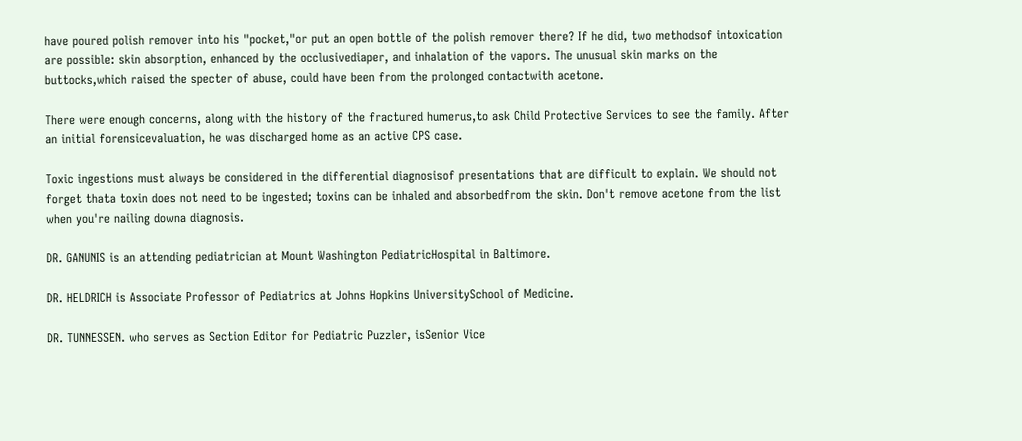have poured polish remover into his "pocket,"or put an open bottle of the polish remover there? If he did, two methodsof intoxication are possible: skin absorption, enhanced by the occlusivediaper, and inhalation of the vapors. The unusual skin marks on the buttocks,which raised the specter of abuse, could have been from the prolonged contactwith acetone.

There were enough concerns, along with the history of the fractured humerus,to ask Child Protective Services to see the family. After an initial forensicevaluation, he was discharged home as an active CPS case.

Toxic ingestions must always be considered in the differential diagnosisof presentations that are difficult to explain. We should not forget thata toxin does not need to be ingested; toxins can be inhaled and absorbedfrom the skin. Don't remove acetone from the list when you're nailing downa diagnosis.

DR. GANUNIS is an attending pediatrician at Mount Washington PediatricHospital in Baltimore.

DR. HELDRICH is Associate Professor of Pediatrics at Johns Hopkins UniversitySchool of Medicine.

DR. TUNNESSEN. who serves as Section Editor for Pediatric Puzzler, isSenior Vice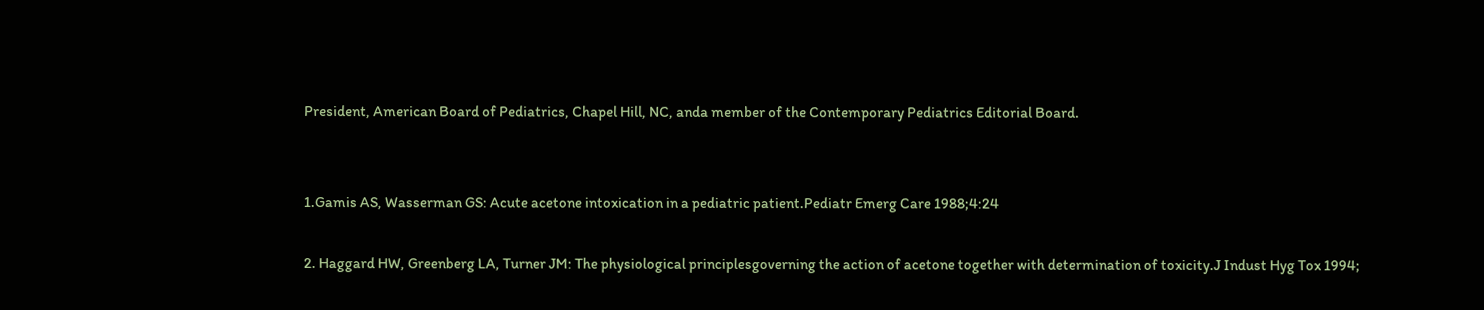President, American Board of Pediatrics, Chapel Hill, NC, anda member of the Contemporary Pediatrics Editorial Board.


1.Gamis AS, Wasserman GS: Acute acetone intoxication in a pediatric patient.Pediatr Emerg Care 1988;4:24

2. Haggard HW, Greenberg LA, Turner JM: The physiological principlesgoverning the action of acetone together with determination of toxicity.J Indust Hyg Tox 1994;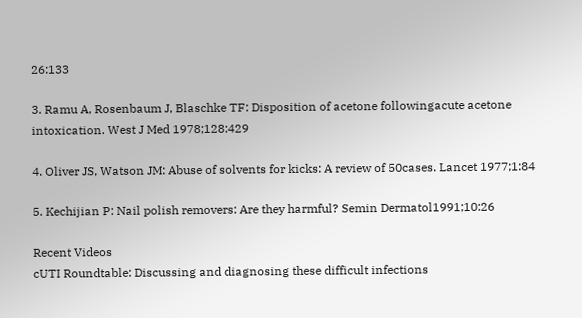26:133

3. Ramu A, Rosenbaum J, Blaschke TF: Disposition of acetone followingacute acetone intoxication. West J Med 1978;128:429

4. Oliver JS, Watson JM: Abuse of solvents for kicks: A review of 50cases. Lancet 1977;1:84

5. Kechijian P: Nail polish removers: Are they harmful? Semin Dermatol1991;10:26

Recent Videos
cUTI Roundtable: Discussing and diagnosing these difficult infections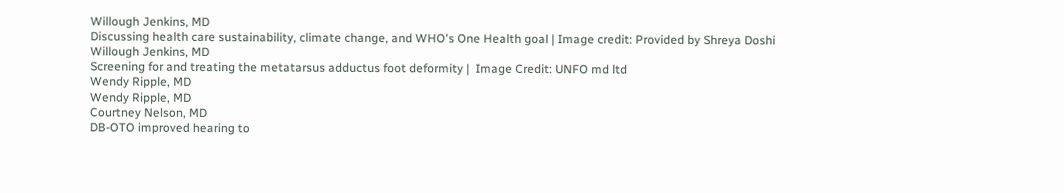Willough Jenkins, MD
Discussing health care sustainability, climate change, and WHO's One Health goal | Image credit: Provided by Shreya Doshi
Willough Jenkins, MD
Screening for and treating the metatarsus adductus foot deformity |  Image Credit: UNFO md ltd
Wendy Ripple, MD
Wendy Ripple, MD
Courtney Nelson, MD
DB-OTO improved hearing to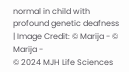normal in child with profound genetic deafness | Image Credit: © Marija - © Marija -
© 2024 MJH Life Sciences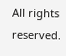All rights reserved.